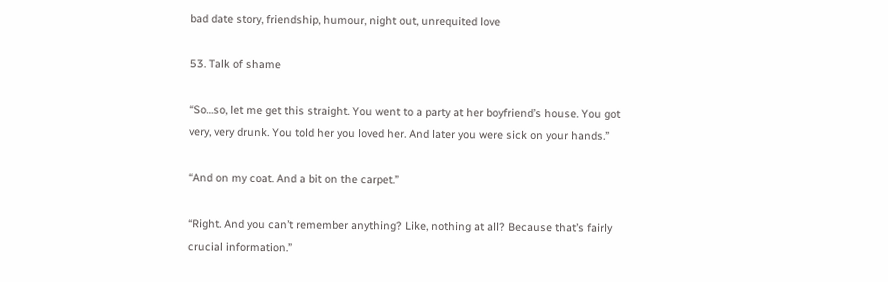bad date story, friendship, humour, night out, unrequited love

53. Talk of shame

“So…so, let me get this straight. You went to a party at her boyfriend’s house. You got very, very drunk. You told her you loved her. And later you were sick on your hands.”

“And on my coat. And a bit on the carpet.”

“Right. And you can’t remember anything? Like, nothing at all? Because that’s fairly crucial information.”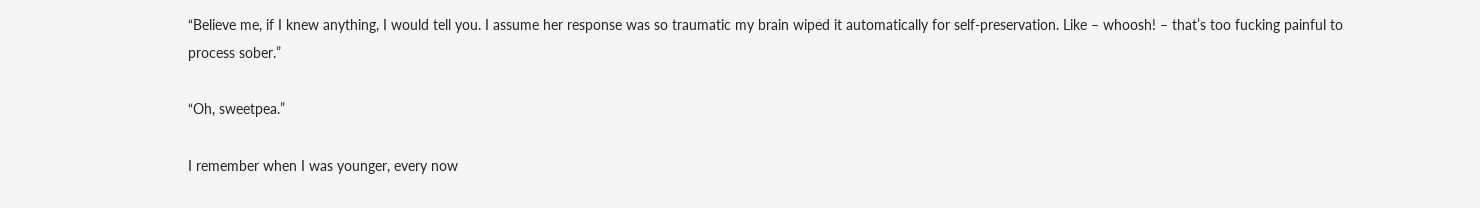“Believe me, if I knew anything, I would tell you. I assume her response was so traumatic my brain wiped it automatically for self-preservation. Like – whoosh! – that’s too fucking painful to process sober.”

“Oh, sweetpea.”

I remember when I was younger, every now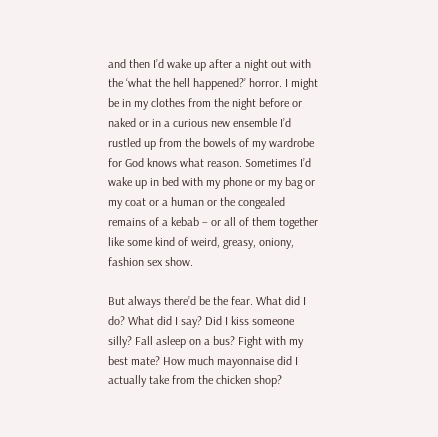and then I’d wake up after a night out with the ‘what the hell happened?’ horror. I might be in my clothes from the night before or naked or in a curious new ensemble I’d rustled up from the bowels of my wardrobe for God knows what reason. Sometimes I’d wake up in bed with my phone or my bag or my coat or a human or the congealed remains of a kebab – or all of them together like some kind of weird, greasy, oniony, fashion sex show.

But always there’d be the fear. What did I do? What did I say? Did I kiss someone silly? Fall asleep on a bus? Fight with my best mate? How much mayonnaise did I actually take from the chicken shop?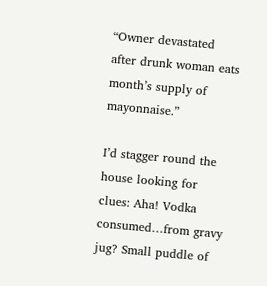“Owner devastated after drunk woman eats month’s supply of mayonnaise.”

I’d stagger round the house looking for clues: Aha! Vodka consumed…from gravy jug? Small puddle of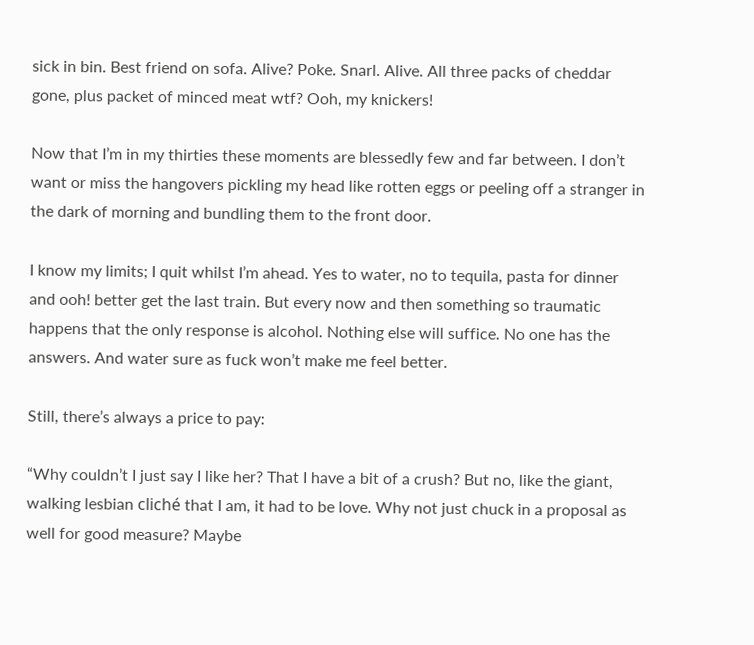sick in bin. Best friend on sofa. Alive? Poke. Snarl. Alive. All three packs of cheddar gone, plus packet of minced meat wtf? Ooh, my knickers!

Now that I’m in my thirties these moments are blessedly few and far between. I don’t want or miss the hangovers pickling my head like rotten eggs or peeling off a stranger in the dark of morning and bundling them to the front door.

I know my limits; I quit whilst I’m ahead. Yes to water, no to tequila, pasta for dinner and ooh! better get the last train. But every now and then something so traumatic happens that the only response is alcohol. Nothing else will suffice. No one has the answers. And water sure as fuck won’t make me feel better.

Still, there’s always a price to pay:

“Why couldn’t I just say I like her? That I have a bit of a crush? But no, like the giant, walking lesbian cliché that I am, it had to be love. Why not just chuck in a proposal as well for good measure? Maybe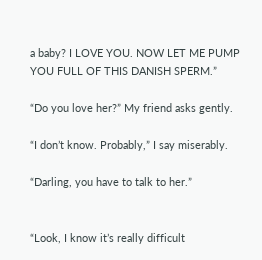a baby? I LOVE YOU. NOW LET ME PUMP YOU FULL OF THIS DANISH SPERM.”

“Do you love her?” My friend asks gently.

“I don’t know. Probably,” I say miserably.

“Darling, you have to talk to her.”


“Look, I know it’s really difficult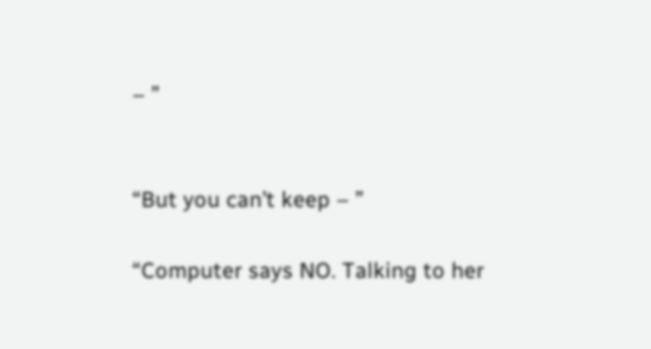– ”


“But you can’t keep – ”

“Computer says NO. Talking to her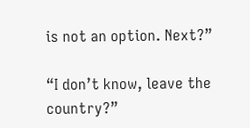is not an option. Next?”

“I don’t know, leave the country?”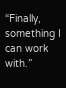“Finally, something I can work with.”